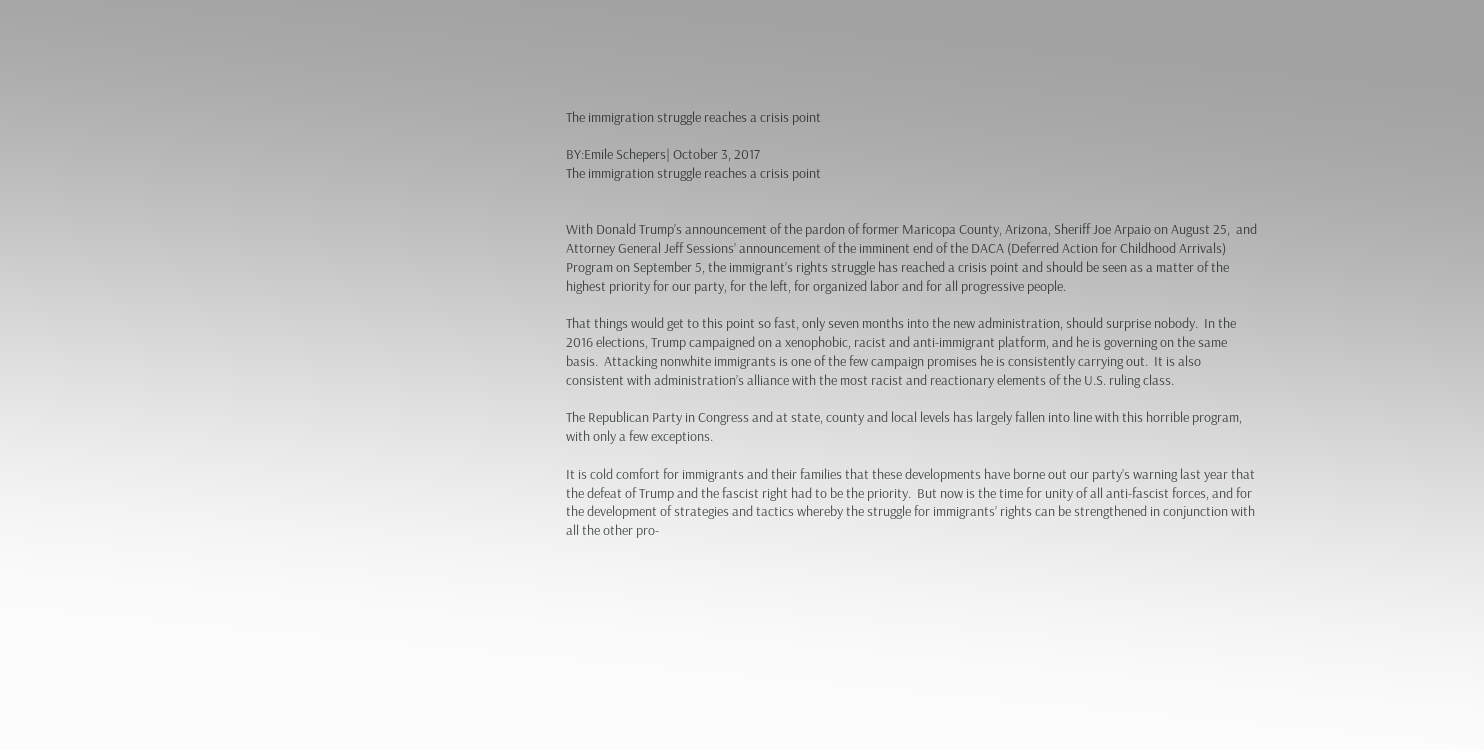The immigration struggle reaches a crisis point

BY:Emile Schepers| October 3, 2017
The immigration struggle reaches a crisis point


With Donald Trump’s announcement of the pardon of former Maricopa County, Arizona, Sheriff Joe Arpaio on August 25,  and Attorney General Jeff Sessions’ announcement of the imminent end of the DACA (Deferred Action for Childhood Arrivals) Program on September 5, the immigrant’s rights struggle has reached a crisis point and should be seen as a matter of the highest priority for our party, for the left, for organized labor and for all progressive people.

That things would get to this point so fast, only seven months into the new administration, should surprise nobody.  In the 2016 elections, Trump campaigned on a xenophobic, racist and anti-immigrant platform, and he is governing on the same basis.  Attacking nonwhite immigrants is one of the few campaign promises he is consistently carrying out.  It is also consistent with administration’s alliance with the most racist and reactionary elements of the U.S. ruling class.

The Republican Party in Congress and at state, county and local levels has largely fallen into line with this horrible program, with only a few exceptions.

It is cold comfort for immigrants and their families that these developments have borne out our party’s warning last year that the defeat of Trump and the fascist right had to be the priority.  But now is the time for unity of all anti-fascist forces, and for the development of strategies and tactics whereby the struggle for immigrants’ rights can be strengthened in conjunction with all the other pro-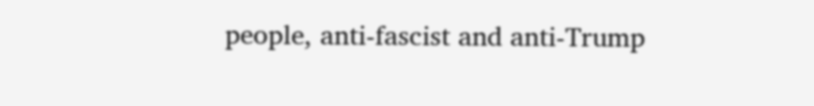people, anti-fascist and anti-Trump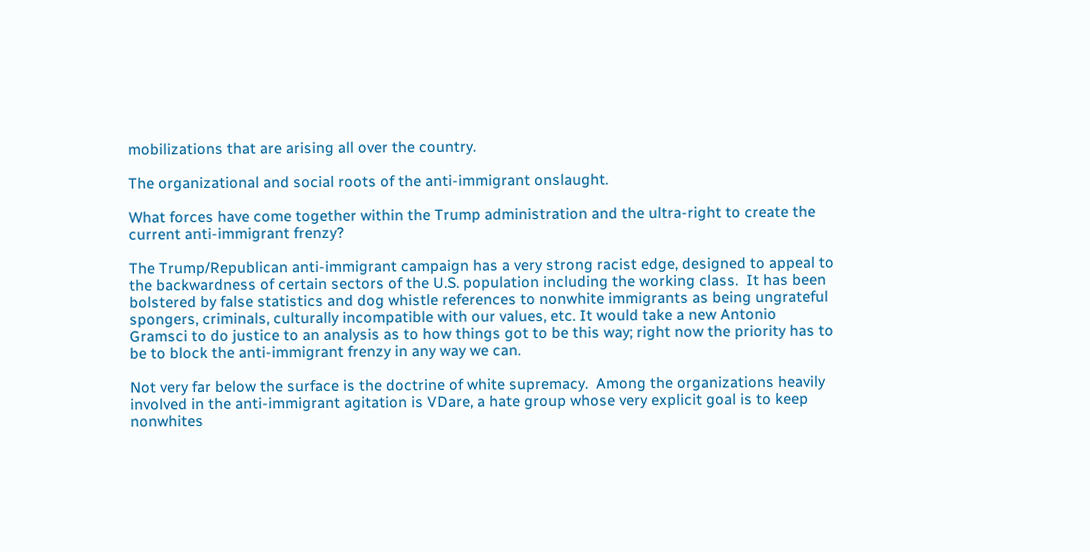mobilizations that are arising all over the country.

The organizational and social roots of the anti-immigrant onslaught.

What forces have come together within the Trump administration and the ultra-right to create the current anti-immigrant frenzy?

The Trump/Republican anti-immigrant campaign has a very strong racist edge, designed to appeal to the backwardness of certain sectors of the U.S. population including the working class.  It has been bolstered by false statistics and dog whistle references to nonwhite immigrants as being ungrateful spongers, criminals, culturally incompatible with our values, etc. It would take a new Antonio Gramsci to do justice to an analysis as to how things got to be this way; right now the priority has to be to block the anti-immigrant frenzy in any way we can.

Not very far below the surface is the doctrine of white supremacy.  Among the organizations heavily involved in the anti-immigrant agitation is VDare, a hate group whose very explicit goal is to keep nonwhites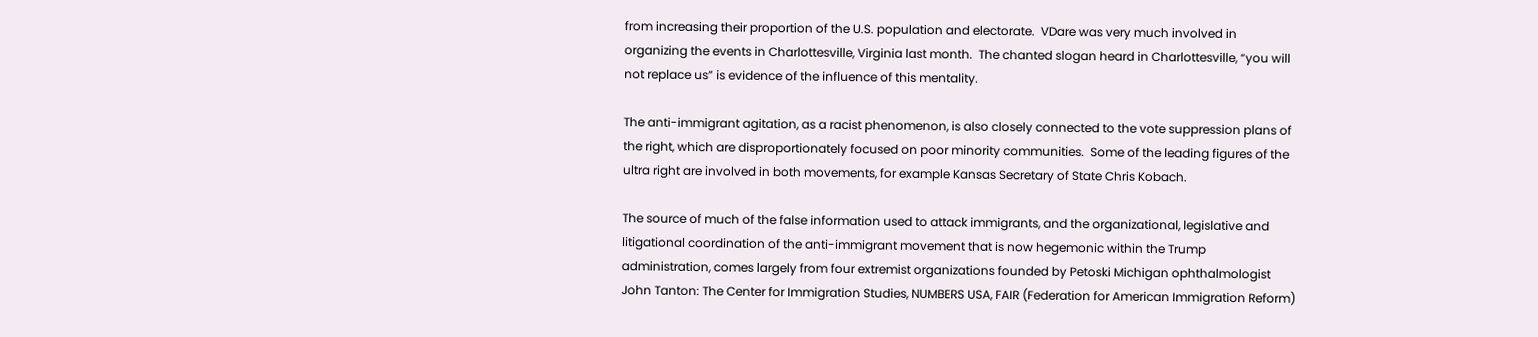from increasing their proportion of the U.S. population and electorate.  VDare was very much involved in organizing the events in Charlottesville, Virginia last month.  The chanted slogan heard in Charlottesville, “you will not replace us” is evidence of the influence of this mentality.

The anti-immigrant agitation, as a racist phenomenon, is also closely connected to the vote suppression plans of the right, which are disproportionately focused on poor minority communities.  Some of the leading figures of the ultra right are involved in both movements, for example Kansas Secretary of State Chris Kobach.

The source of much of the false information used to attack immigrants, and the organizational, legislative and litigational coordination of the anti-immigrant movement that is now hegemonic within the Trump administration, comes largely from four extremist organizations founded by Petoski Michigan ophthalmologist John Tanton: The Center for Immigration Studies, NUMBERS USA, FAIR (Federation for American Immigration Reform)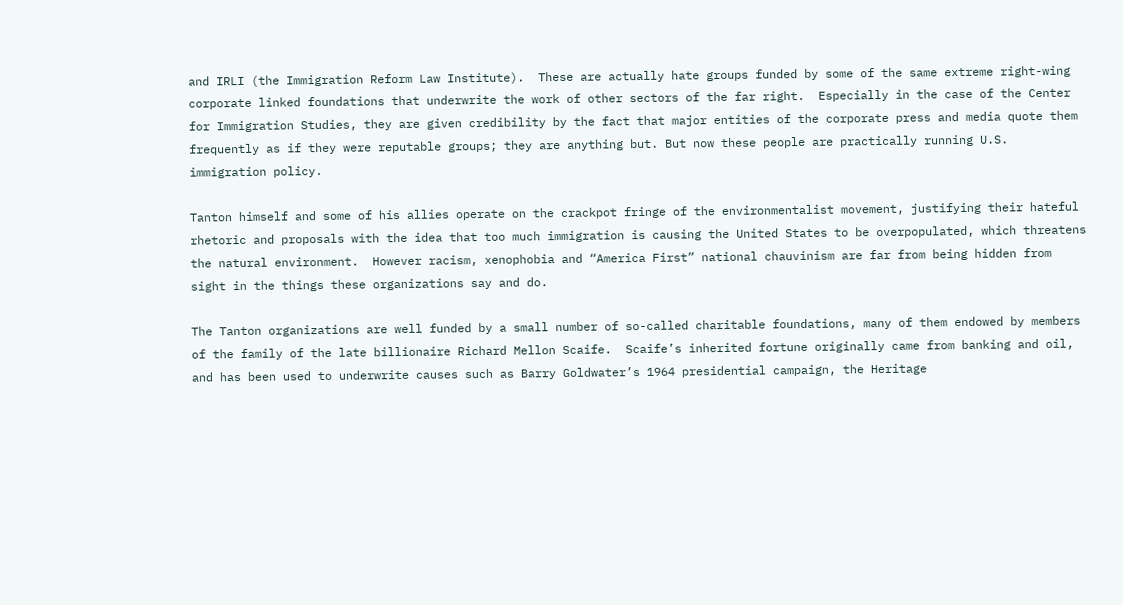and IRLI (the Immigration Reform Law Institute).  These are actually hate groups funded by some of the same extreme right-wing corporate linked foundations that underwrite the work of other sectors of the far right.  Especially in the case of the Center for Immigration Studies, they are given credibility by the fact that major entities of the corporate press and media quote them frequently as if they were reputable groups; they are anything but. But now these people are practically running U.S. immigration policy.

Tanton himself and some of his allies operate on the crackpot fringe of the environmentalist movement, justifying their hateful rhetoric and proposals with the idea that too much immigration is causing the United States to be overpopulated, which threatens the natural environment.  However racism, xenophobia and “America First” national chauvinism are far from being hidden from sight in the things these organizations say and do.

The Tanton organizations are well funded by a small number of so-called charitable foundations, many of them endowed by members of the family of the late billionaire Richard Mellon Scaife.  Scaife’s inherited fortune originally came from banking and oil, and has been used to underwrite causes such as Barry Goldwater’s 1964 presidential campaign, the Heritage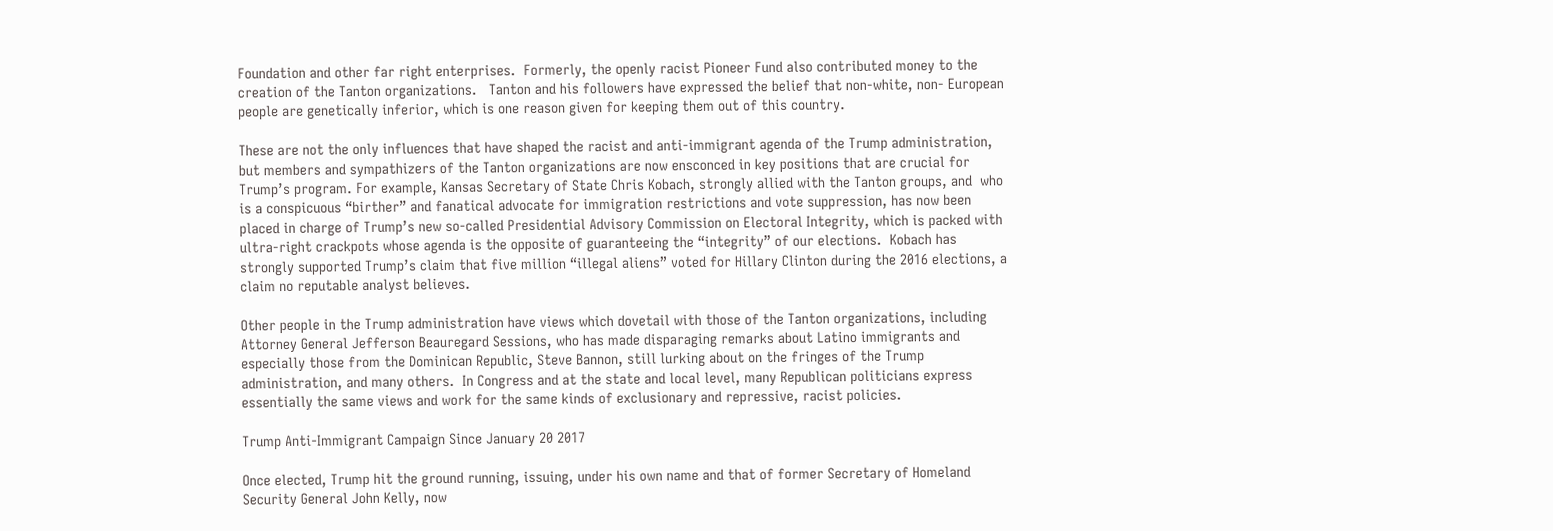Foundation and other far right enterprises.  Formerly, the openly racist Pioneer Fund also contributed money to the creation of the Tanton organizations.   Tanton and his followers have expressed the belief that non-white, non- European people are genetically inferior, which is one reason given for keeping them out of this country.

These are not the only influences that have shaped the racist and anti-immigrant agenda of the Trump administration, but members and sympathizers of the Tanton organizations are now ensconced in key positions that are crucial for Trump’s program. For example, Kansas Secretary of State Chris Kobach, strongly allied with the Tanton groups, and  who is a conspicuous “birther” and fanatical advocate for immigration restrictions and vote suppression, has now been placed in charge of Trump’s new so-called Presidential Advisory Commission on Electoral Integrity, which is packed with ultra-right crackpots whose agenda is the opposite of guaranteeing the “integrity” of our elections.  Kobach has strongly supported Trump’s claim that five million “illegal aliens” voted for Hillary Clinton during the 2016 elections, a claim no reputable analyst believes.

Other people in the Trump administration have views which dovetail with those of the Tanton organizations, including Attorney General Jefferson Beauregard Sessions, who has made disparaging remarks about Latino immigrants and especially those from the Dominican Republic, Steve Bannon, still lurking about on the fringes of the Trump administration, and many others.  In Congress and at the state and local level, many Republican politicians express essentially the same views and work for the same kinds of exclusionary and repressive, racist policies.

Trump Anti-Immigrant Campaign Since January 20 2017

Once elected, Trump hit the ground running, issuing, under his own name and that of former Secretary of Homeland Security General John Kelly, now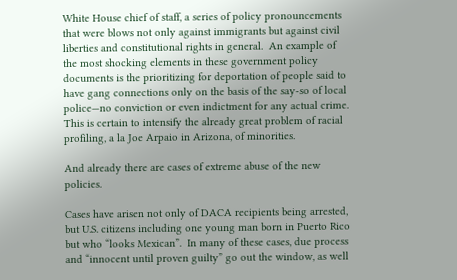White House chief of staff, a series of policy pronouncements that were blows not only against immigrants but against civil liberties and constitutional rights in general.  An example of the most shocking elements in these government policy documents is the prioritizing for deportation of people said to have gang connections only on the basis of the say-so of local police—no conviction or even indictment for any actual crime.  This is certain to intensify the already great problem of racial profiling, a la Joe Arpaio in Arizona, of minorities.

And already there are cases of extreme abuse of the new policies.

Cases have arisen not only of DACA recipients being arrested, but U.S. citizens including one young man born in Puerto Rico but who “looks Mexican”.  In many of these cases, due process and “innocent until proven guilty” go out the window, as well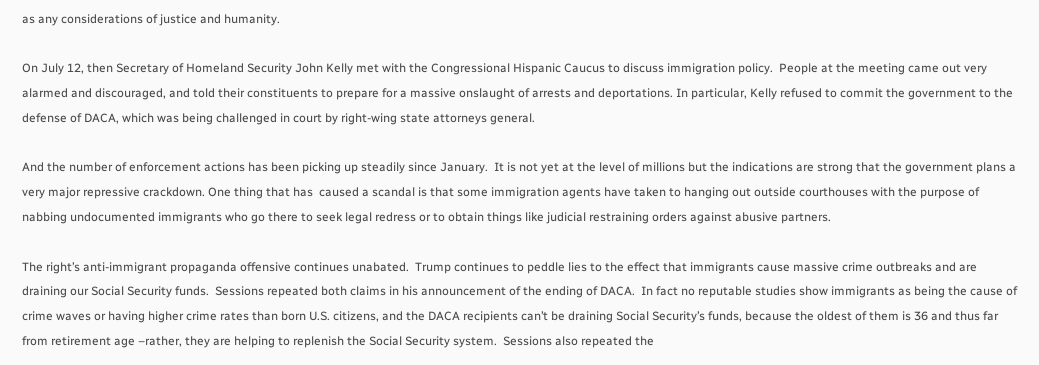as any considerations of justice and humanity.

On July 12, then Secretary of Homeland Security John Kelly met with the Congressional Hispanic Caucus to discuss immigration policy.  People at the meeting came out very alarmed and discouraged, and told their constituents to prepare for a massive onslaught of arrests and deportations. In particular, Kelly refused to commit the government to the defense of DACA, which was being challenged in court by right-wing state attorneys general.

And the number of enforcement actions has been picking up steadily since January.  It is not yet at the level of millions but the indications are strong that the government plans a very major repressive crackdown. One thing that has  caused a scandal is that some immigration agents have taken to hanging out outside courthouses with the purpose of nabbing undocumented immigrants who go there to seek legal redress or to obtain things like judicial restraining orders against abusive partners.

The right’s anti-immigrant propaganda offensive continues unabated.  Trump continues to peddle lies to the effect that immigrants cause massive crime outbreaks and are draining our Social Security funds.  Sessions repeated both claims in his announcement of the ending of DACA.  In fact no reputable studies show immigrants as being the cause of crime waves or having higher crime rates than born U.S. citizens, and the DACA recipients can’t be draining Social Security’s funds, because the oldest of them is 36 and thus far from retirement age –rather, they are helping to replenish the Social Security system.  Sessions also repeated the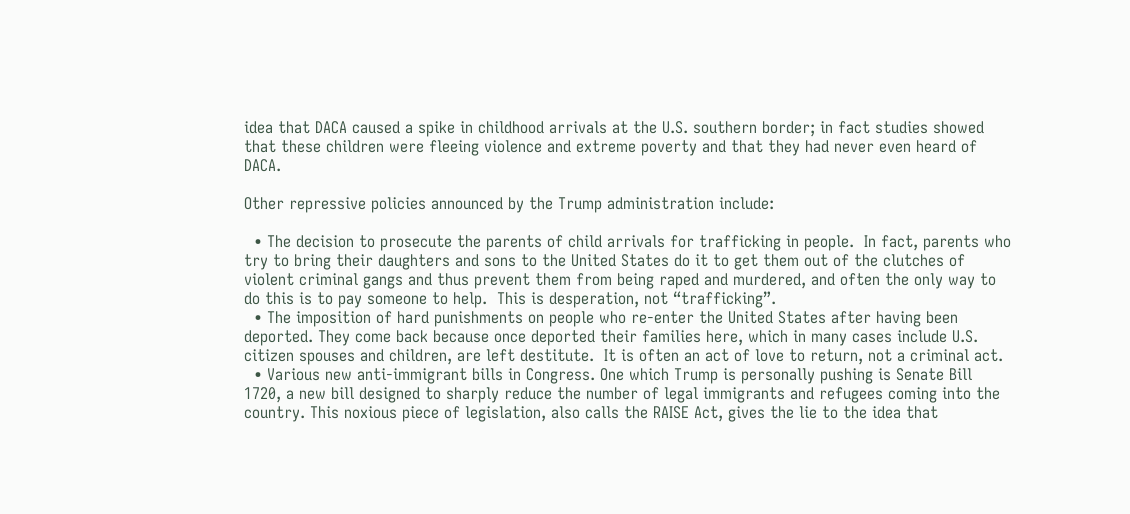idea that DACA caused a spike in childhood arrivals at the U.S. southern border; in fact studies showed that these children were fleeing violence and extreme poverty and that they had never even heard of DACA.

Other repressive policies announced by the Trump administration include:

  • The decision to prosecute the parents of child arrivals for trafficking in people.  In fact, parents who try to bring their daughters and sons to the United States do it to get them out of the clutches of violent criminal gangs and thus prevent them from being raped and murdered, and often the only way to do this is to pay someone to help.  This is desperation, not “trafficking”.
  • The imposition of hard punishments on people who re-enter the United States after having been deported. They come back because once deported their families here, which in many cases include U.S. citizen spouses and children, are left destitute.  It is often an act of love to return, not a criminal act.
  • Various new anti-immigrant bills in Congress. One which Trump is personally pushing is Senate Bill 1720, a new bill designed to sharply reduce the number of legal immigrants and refugees coming into the country. This noxious piece of legislation, also calls the RAISE Act, gives the lie to the idea that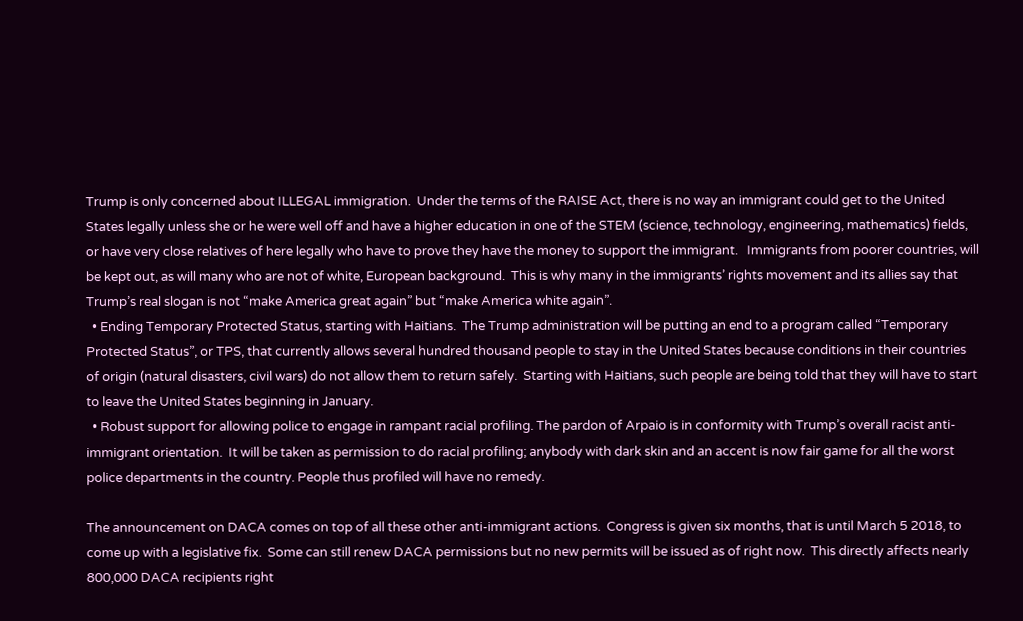Trump is only concerned about ILLEGAL immigration.  Under the terms of the RAISE Act, there is no way an immigrant could get to the United States legally unless she or he were well off and have a higher education in one of the STEM (science, technology, engineering, mathematics) fields, or have very close relatives of here legally who have to prove they have the money to support the immigrant.   Immigrants from poorer countries, will be kept out, as will many who are not of white, European background.  This is why many in the immigrants’ rights movement and its allies say that Trump’s real slogan is not “make America great again” but “make America white again”.
  • Ending Temporary Protected Status, starting with Haitians.  The Trump administration will be putting an end to a program called “Temporary Protected Status”, or TPS, that currently allows several hundred thousand people to stay in the United States because conditions in their countries of origin (natural disasters, civil wars) do not allow them to return safely.  Starting with Haitians, such people are being told that they will have to start to leave the United States beginning in January.
  • Robust support for allowing police to engage in rampant racial profiling. The pardon of Arpaio is in conformity with Trump’s overall racist anti-immigrant orientation.  It will be taken as permission to do racial profiling; anybody with dark skin and an accent is now fair game for all the worst police departments in the country. People thus profiled will have no remedy.

The announcement on DACA comes on top of all these other anti-immigrant actions.  Congress is given six months, that is until March 5 2018, to come up with a legislative fix.  Some can still renew DACA permissions but no new permits will be issued as of right now.  This directly affects nearly 800,000 DACA recipients right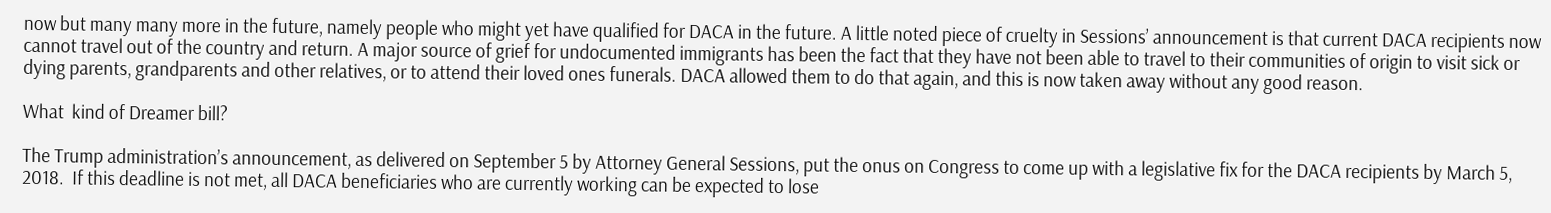now but many many more in the future, namely people who might yet have qualified for DACA in the future. A little noted piece of cruelty in Sessions’ announcement is that current DACA recipients now cannot travel out of the country and return. A major source of grief for undocumented immigrants has been the fact that they have not been able to travel to their communities of origin to visit sick or dying parents, grandparents and other relatives, or to attend their loved ones funerals. DACA allowed them to do that again, and this is now taken away without any good reason.

What  kind of Dreamer bill?

The Trump administration’s announcement, as delivered on September 5 by Attorney General Sessions, put the onus on Congress to come up with a legislative fix for the DACA recipients by March 5, 2018.  If this deadline is not met, all DACA beneficiaries who are currently working can be expected to lose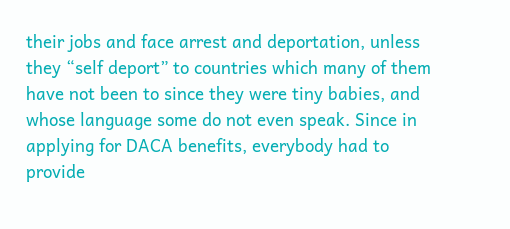their jobs and face arrest and deportation, unless they “self deport” to countries which many of them have not been to since they were tiny babies, and whose language some do not even speak. Since in applying for DACA benefits, everybody had to provide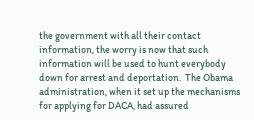the government with all their contact information, the worry is now that such information will be used to hunt everybody down for arrest and deportation.  The Obama administration, when it set up the mechanisms for applying for DACA, had assured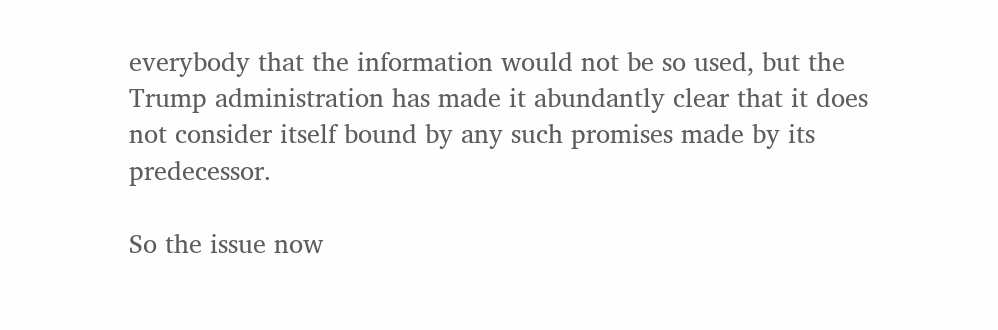everybody that the information would not be so used, but the Trump administration has made it abundantly clear that it does not consider itself bound by any such promises made by its predecessor.

So the issue now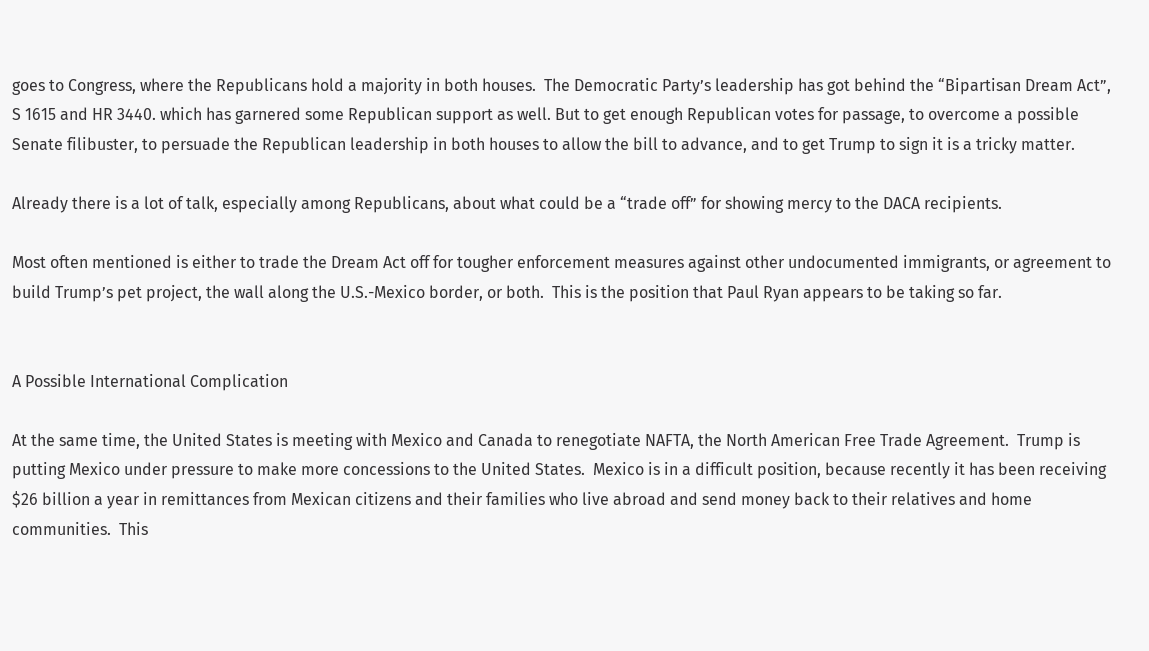goes to Congress, where the Republicans hold a majority in both houses.  The Democratic Party’s leadership has got behind the “Bipartisan Dream Act”,  S 1615 and HR 3440. which has garnered some Republican support as well. But to get enough Republican votes for passage, to overcome a possible Senate filibuster, to persuade the Republican leadership in both houses to allow the bill to advance, and to get Trump to sign it is a tricky matter.

Already there is a lot of talk, especially among Republicans, about what could be a “trade off” for showing mercy to the DACA recipients.

Most often mentioned is either to trade the Dream Act off for tougher enforcement measures against other undocumented immigrants, or agreement to build Trump’s pet project, the wall along the U.S.-Mexico border, or both.  This is the position that Paul Ryan appears to be taking so far.


A Possible International Complication

At the same time, the United States is meeting with Mexico and Canada to renegotiate NAFTA, the North American Free Trade Agreement.  Trump is putting Mexico under pressure to make more concessions to the United States.  Mexico is in a difficult position, because recently it has been receiving $26 billion a year in remittances from Mexican citizens and their families who live abroad and send money back to their relatives and home communities.  This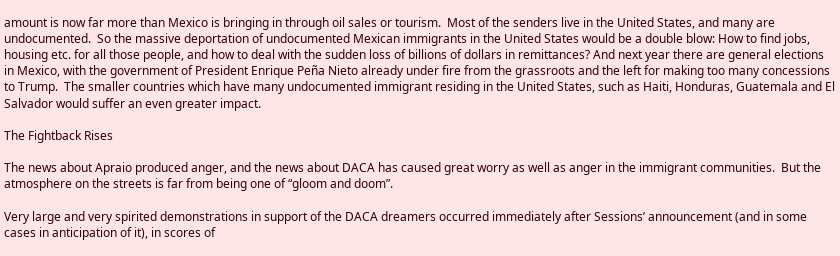amount is now far more than Mexico is bringing in through oil sales or tourism.  Most of the senders live in the United States, and many are undocumented.  So the massive deportation of undocumented Mexican immigrants in the United States would be a double blow: How to find jobs, housing etc. for all those people, and how to deal with the sudden loss of billions of dollars in remittances? And next year there are general elections in Mexico, with the government of President Enrique Peña Nieto already under fire from the grassroots and the left for making too many concessions to Trump.  The smaller countries which have many undocumented immigrant residing in the United States, such as Haiti, Honduras, Guatemala and El Salvador would suffer an even greater impact.

The Fightback Rises

The news about Apraio produced anger, and the news about DACA has caused great worry as well as anger in the immigrant communities.  But the atmosphere on the streets is far from being one of “gloom and doom”.

Very large and very spirited demonstrations in support of the DACA dreamers occurred immediately after Sessions’ announcement (and in some cases in anticipation of it), in scores of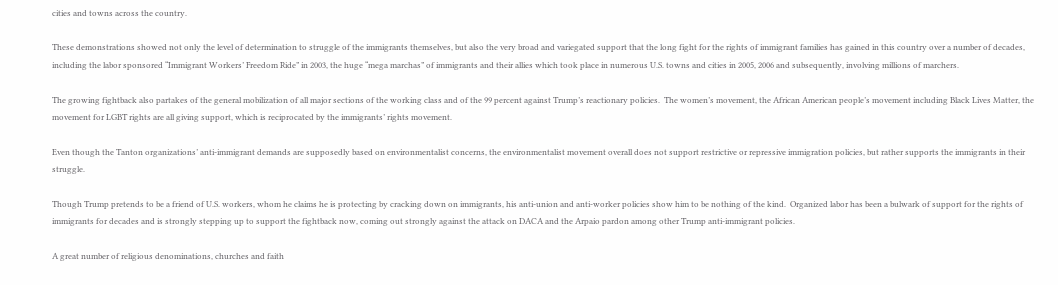cities and towns across the country.

These demonstrations showed not only the level of determination to struggle of the immigrants themselves, but also the very broad and variegated support that the long fight for the rights of immigrant families has gained in this country over a number of decades, including the labor sponsored “Immigrant Workers’ Freedom Ride” in 2003, the huge “mega marchas” of immigrants and their allies which took place in numerous U.S. towns and cities in 2005, 2006 and subsequently, involving millions of marchers.

The growing fightback also partakes of the general mobilization of all major sections of the working class and of the 99 percent against Trump’s reactionary policies.  The women’s movement, the African American people’s movement including Black Lives Matter, the movement for LGBT rights are all giving support, which is reciprocated by the immigrants’ rights movement.

Even though the Tanton organizations’ anti-immigrant demands are supposedly based on environmentalist concerns, the environmentalist movement overall does not support restrictive or repressive immigration policies, but rather supports the immigrants in their struggle.

Though Trump pretends to be a friend of U.S. workers, whom he claims he is protecting by cracking down on immigrants, his anti-union and anti-worker policies show him to be nothing of the kind.  Organized labor has been a bulwark of support for the rights of immigrants for decades and is strongly stepping up to support the fightback now, coming out strongly against the attack on DACA and the Arpaio pardon among other Trump anti-immigrant policies.

A great number of religious denominations, churches and faith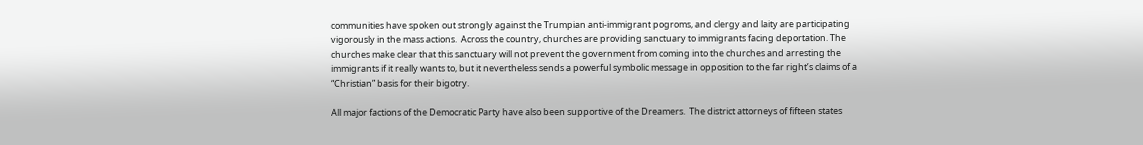communities have spoken out strongly against the Trumpian anti-immigrant pogroms, and clergy and laity are participating vigorously in the mass actions.  Across the country, churches are providing sanctuary to immigrants facing deportation. The churches make clear that this sanctuary will not prevent the government from coming into the churches and arresting the immigrants if it really wants to, but it nevertheless sends a powerful symbolic message in opposition to the far right’s claims of a “Christian” basis for their bigotry.

All major factions of the Democratic Party have also been supportive of the Dreamers.  The district attorneys of fifteen states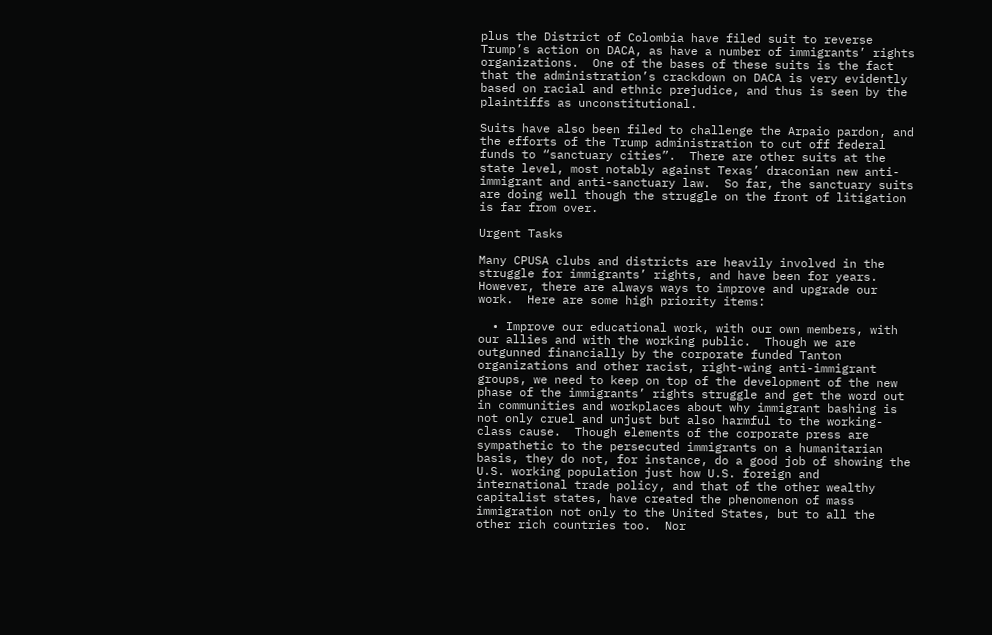plus the District of Colombia have filed suit to reverse Trump’s action on DACA, as have a number of immigrants’ rights organizations.  One of the bases of these suits is the fact that the administration’s crackdown on DACA is very evidently based on racial and ethnic prejudice, and thus is seen by the plaintiffs as unconstitutional.

Suits have also been filed to challenge the Arpaio pardon, and the efforts of the Trump administration to cut off federal funds to “sanctuary cities”.  There are other suits at the state level, most notably against Texas’ draconian new anti-immigrant and anti-sanctuary law.  So far, the sanctuary suits are doing well though the struggle on the front of litigation is far from over.

Urgent Tasks

Many CPUSA clubs and districts are heavily involved in the struggle for immigrants’ rights, and have been for years.  However, there are always ways to improve and upgrade our work.  Here are some high priority items:

  • Improve our educational work, with our own members, with our allies and with the working public.  Though we are outgunned financially by the corporate funded Tanton organizations and other racist, right-wing anti-immigrant groups, we need to keep on top of the development of the new phase of the immigrants’ rights struggle and get the word out in communities and workplaces about why immigrant bashing is not only cruel and unjust but also harmful to the working-class cause.  Though elements of the corporate press are sympathetic to the persecuted immigrants on a humanitarian basis, they do not, for instance, do a good job of showing the U.S. working population just how U.S. foreign and international trade policy, and that of the other wealthy capitalist states, have created the phenomenon of mass immigration not only to the United States, but to all the other rich countries too.  Nor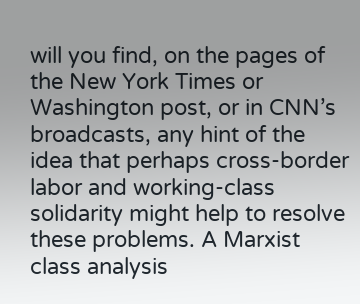will you find, on the pages of the New York Times or Washington post, or in CNN’s broadcasts, any hint of the idea that perhaps cross-border labor and working-class solidarity might help to resolve these problems. A Marxist class analysis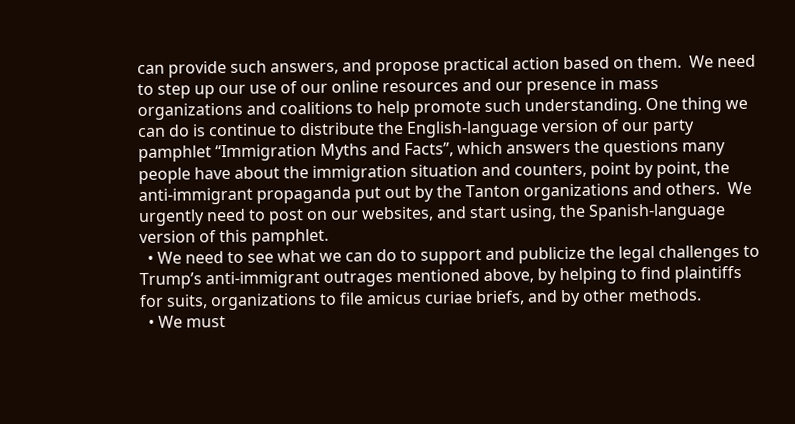can provide such answers, and propose practical action based on them.  We need to step up our use of our online resources and our presence in mass organizations and coalitions to help promote such understanding. One thing we can do is continue to distribute the English-language version of our party pamphlet “Immigration Myths and Facts”, which answers the questions many people have about the immigration situation and counters, point by point, the anti-immigrant propaganda put out by the Tanton organizations and others.  We urgently need to post on our websites, and start using, the Spanish-language version of this pamphlet.
  • We need to see what we can do to support and publicize the legal challenges to Trump’s anti-immigrant outrages mentioned above, by helping to find plaintiffs for suits, organizations to file amicus curiae briefs, and by other methods.
  • We must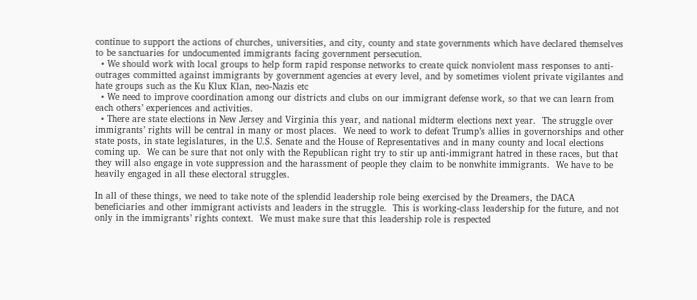continue to support the actions of churches, universities, and city, county and state governments which have declared themselves to be sanctuaries for undocumented immigrants facing government persecution.
  • We should work with local groups to help form rapid response networks to create quick nonviolent mass responses to anti-outrages committed against immigrants by government agencies at every level, and by sometimes violent private vigilantes and hate groups such as the Ku Klux Klan, neo-Nazis etc
  • We need to improve coordination among our districts and clubs on our immigrant defense work, so that we can learn from each others’ experiences and activities.
  • There are state elections in New Jersey and Virginia this year, and national midterm elections next year.  The struggle over immigrants’ rights will be central in many or most places.  We need to work to defeat Trump’s allies in governorships and other state posts, in state legislatures, in the U.S. Senate and the House of Representatives and in many county and local elections coming up.  We can be sure that not only with the Republican right try to stir up anti-immigrant hatred in these races, but that they will also engage in vote suppression and the harassment of people they claim to be nonwhite immigrants.  We have to be heavily engaged in all these electoral struggles.

In all of these things, we need to take note of the splendid leadership role being exercised by the Dreamers, the DACA beneficiaries and other immigrant activists and leaders in the struggle.  This is working-class leadership for the future, and not only in the immigrants’ rights context.  We must make sure that this leadership role is respected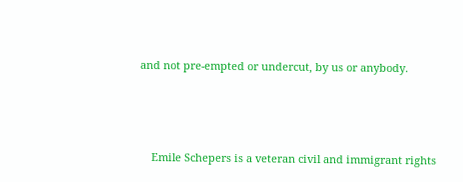and not pre-empted or undercut, by us or anybody.




    Emile Schepers is a veteran civil and immigrant rights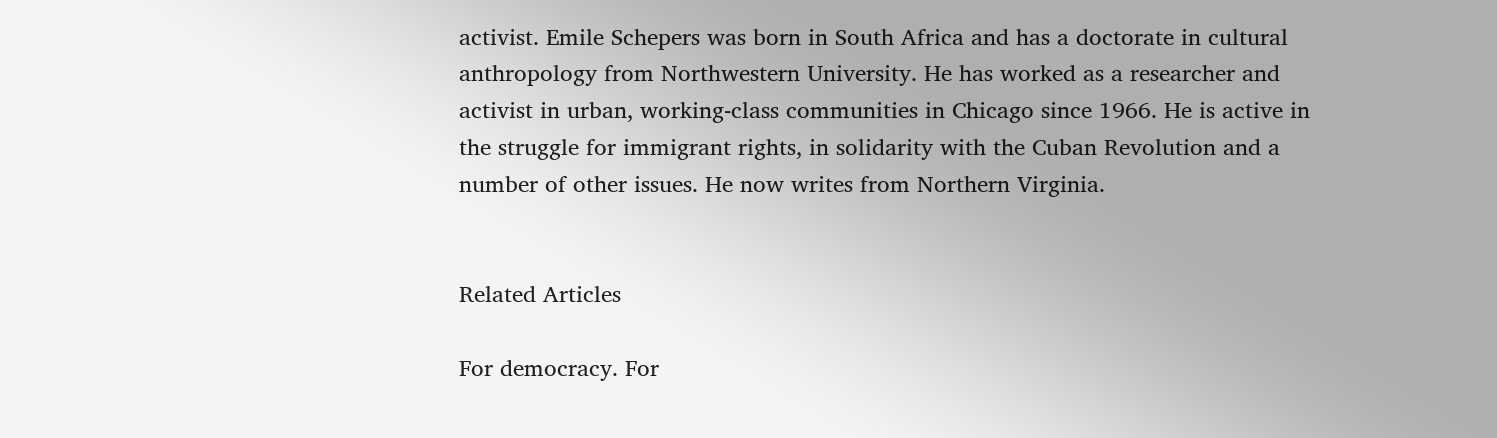activist. Emile Schepers was born in South Africa and has a doctorate in cultural anthropology from Northwestern University. He has worked as a researcher and activist in urban, working-class communities in Chicago since 1966. He is active in the struggle for immigrant rights, in solidarity with the Cuban Revolution and a number of other issues. He now writes from Northern Virginia.


Related Articles

For democracy. For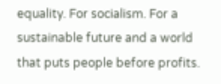equality. For socialism. For a sustainable future and a world that puts people before profits.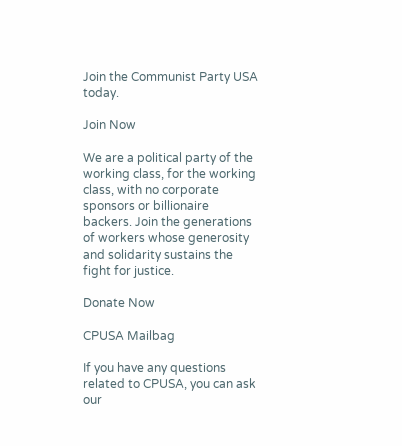Join the Communist Party USA today.

Join Now

We are a political party of the working class, for the working class, with no corporate sponsors or billionaire backers. Join the generations of workers whose generosity and solidarity sustains the fight for justice.

Donate Now

CPUSA Mailbag

If you have any questions related to CPUSA, you can ask our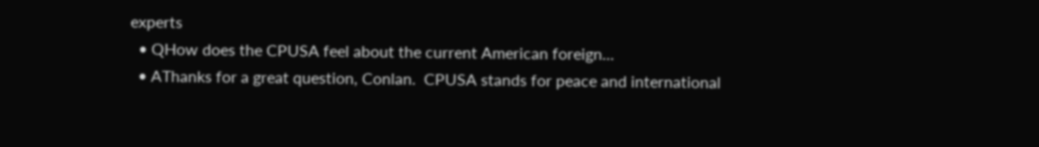experts
  • QHow does the CPUSA feel about the current American foreign...
  • AThanks for a great question, Conlan.  CPUSA stands for peace and international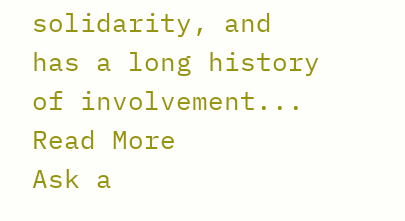solidarity, and has a long history of involvement...
Read More
Ask a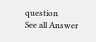question
See all Answer